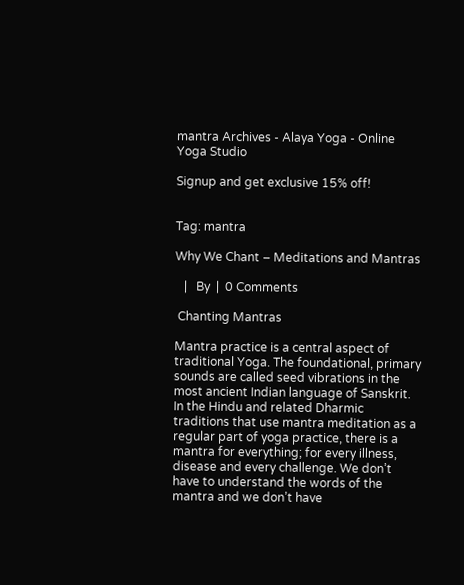mantra Archives - Alaya Yoga - Online Yoga Studio

Signup and get exclusive 15% off!


Tag: mantra

Why We Chant – Meditations and Mantras

   |   By  |  0 Comments

 Chanting Mantras

Mantra practice is a central aspect of traditional Yoga. The foundational, primary sounds are called seed vibrations in the most ancient Indian language of Sanskrit. In the Hindu and related Dharmic traditions that use mantra meditation as a regular part of yoga practice, there is a mantra for everything; for every illness, disease and every challenge. We don’t have to understand the words of the mantra and we don’t have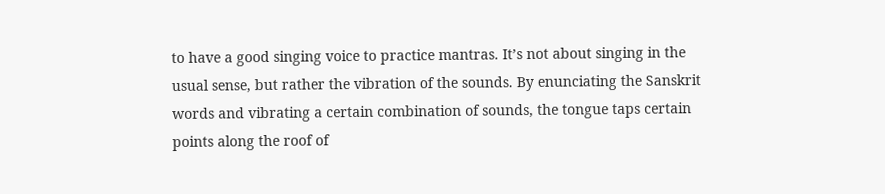to have a good singing voice to practice mantras. It’s not about singing in the usual sense, but rather the vibration of the sounds. By enunciating the Sanskrit words and vibrating a certain combination of sounds, the tongue taps certain points along the roof of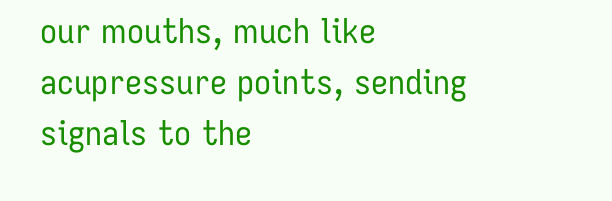our mouths, much like acupressure points, sending signals to the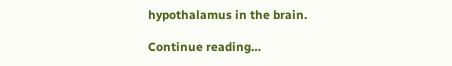hypothalamus in the brain.

Continue reading…